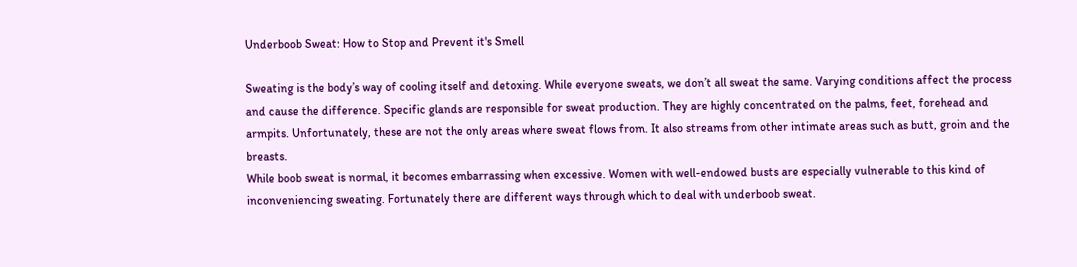Underboob Sweat: How to Stop and Prevent it's Smell

Sweating is the body’s way of cooling itself and detoxing. While everyone sweats, we don’t all sweat the same. Varying conditions affect the process and cause the difference. Specific glands are responsible for sweat production. They are highly concentrated on the palms, feet, forehead and armpits. Unfortunately, these are not the only areas where sweat flows from. It also streams from other intimate areas such as butt, groin and the breasts.
While boob sweat is normal, it becomes embarrassing when excessive. Women with well-endowed busts are especially vulnerable to this kind of inconveniencing sweating. Fortunately there are different ways through which to deal with underboob sweat.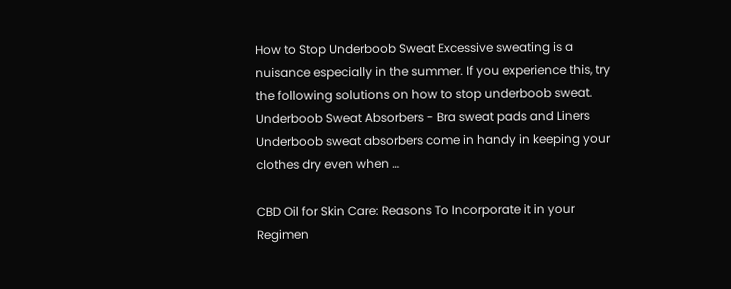How to Stop Underboob Sweat Excessive sweating is a nuisance especially in the summer. If you experience this, try the following solutions on how to stop underboob sweat.
Underboob Sweat Absorbers - Bra sweat pads and Liners Underboob sweat absorbers come in handy in keeping your clothes dry even when …

CBD Oil for Skin Care: Reasons To Incorporate it in your Regimen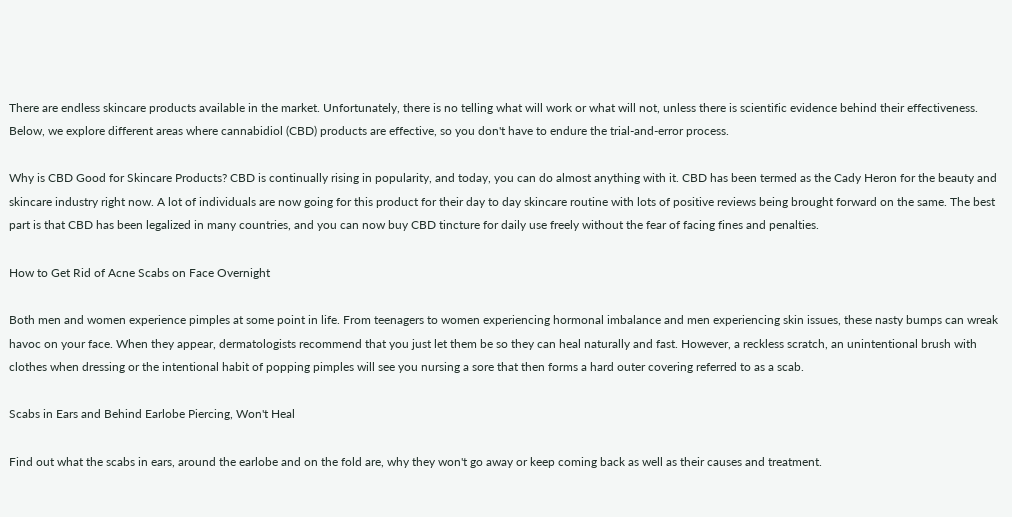There are endless skincare products available in the market. Unfortunately, there is no telling what will work or what will not, unless there is scientific evidence behind their effectiveness. Below, we explore different areas where cannabidiol (CBD) products are effective, so you don't have to endure the trial-and-error process.

Why is CBD Good for Skincare Products? CBD is continually rising in popularity, and today, you can do almost anything with it. CBD has been termed as the Cady Heron for the beauty and skincare industry right now. A lot of individuals are now going for this product for their day to day skincare routine with lots of positive reviews being brought forward on the same. The best part is that CBD has been legalized in many countries, and you can now buy CBD tincture for daily use freely without the fear of facing fines and penalties.

How to Get Rid of Acne Scabs on Face Overnight

Both men and women experience pimples at some point in life. From teenagers to women experiencing hormonal imbalance and men experiencing skin issues, these nasty bumps can wreak havoc on your face. When they appear, dermatologists recommend that you just let them be so they can heal naturally and fast. However, a reckless scratch, an unintentional brush with clothes when dressing or the intentional habit of popping pimples will see you nursing a sore that then forms a hard outer covering referred to as a scab.

Scabs in Ears and Behind Earlobe Piercing, Won't Heal

Find out what the scabs in ears, around the earlobe and on the fold are, why they won't go away or keep coming back as well as their causes and treatment.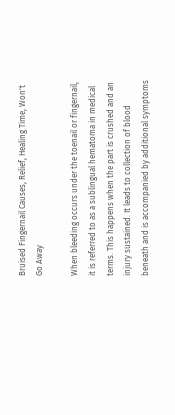Bruised Fingernail Causes, Relief, Healing Time, Won't Go Away

When bleeding occurs under the toenail or fingernail, it is referred to as a sublingual hematoma in medical terms. This happens when the part is crushed and an injury sustained. It leads to collection of blood beneath and is accompanied by additional symptoms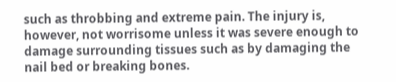such as throbbing and extreme pain. The injury is, however, not worrisome unless it was severe enough to damage surrounding tissues such as by damaging the nail bed or breaking bones.